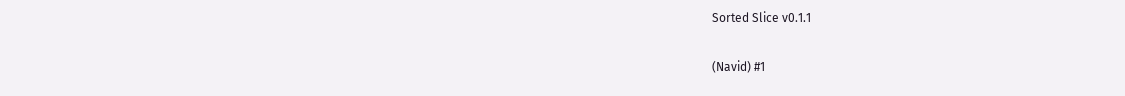Sorted Slice v0.1.1

(Navid) #1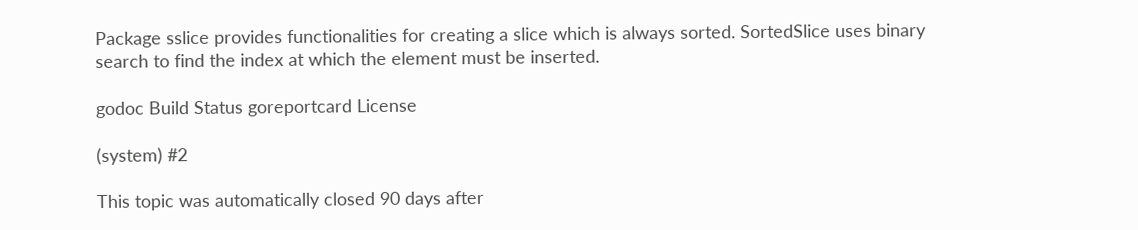Package sslice provides functionalities for creating a slice which is always sorted. SortedSlice uses binary search to find the index at which the element must be inserted.

godoc Build Status goreportcard License

(system) #2

This topic was automatically closed 90 days after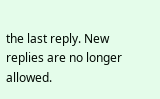the last reply. New replies are no longer allowed.